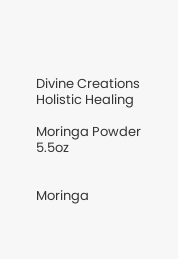Divine Creations Holistic Healing

Moringa Powder 5.5oz


Moringa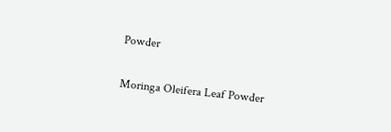Powder

Moringa Oleifera Leaf Powder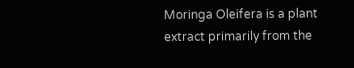Moringa Oleifera is a plant extract primarily from the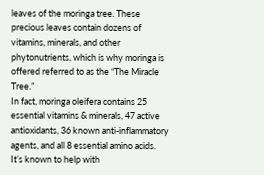leaves of the moringa tree. These precious leaves contain dozens of vitamins, minerals, and other phytonutrients, which is why moringa is offered referred to as the “The Miracle Tree.”
In fact, moringa oleifera contains 25 essential vitamins & minerals, 47 active antioxidants, 36 known anti-inflammatory agents, and all 8 essential amino acids. It’s known to help with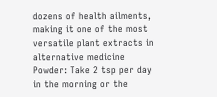dozens of health ailments, making it one of the most versatile plant extracts in alternative medicine
Powder: Take 2 tsp per day in the morning or the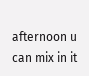afternoon u can mix in it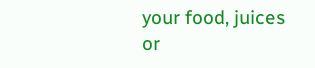your food, juices or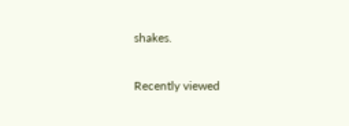shakes.

Recently viewed